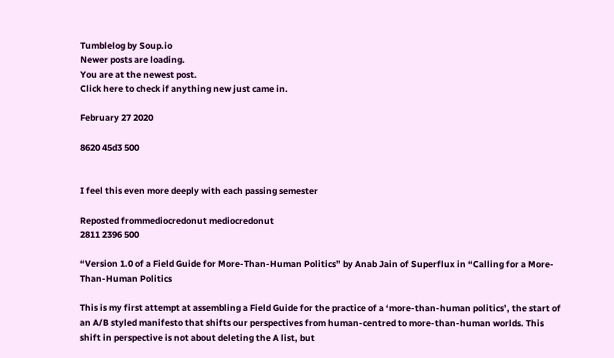Tumblelog by Soup.io
Newer posts are loading.
You are at the newest post.
Click here to check if anything new just came in.

February 27 2020

8620 45d3 500


I feel this even more deeply with each passing semester

Reposted frommediocredonut mediocredonut
2811 2396 500

“Version 1.0 of a Field Guide for More-Than-Human Politics” by Anab Jain of Superflux in “Calling for a More-Than-Human Politics

This is my first attempt at assembling a Field Guide for the practice of a ‘more-than-human politics’, the start of an A/B styled manifesto that shifts our perspectives from human-centred to more-than-human worlds. This shift in perspective is not about deleting the A list, but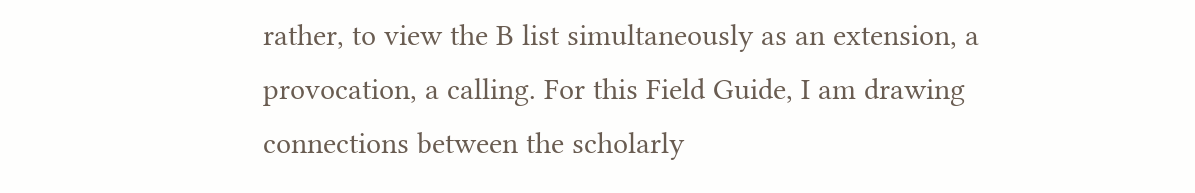rather, to view the B list simultaneously as an extension, a provocation, a calling. For this Field Guide, I am drawing connections between the scholarly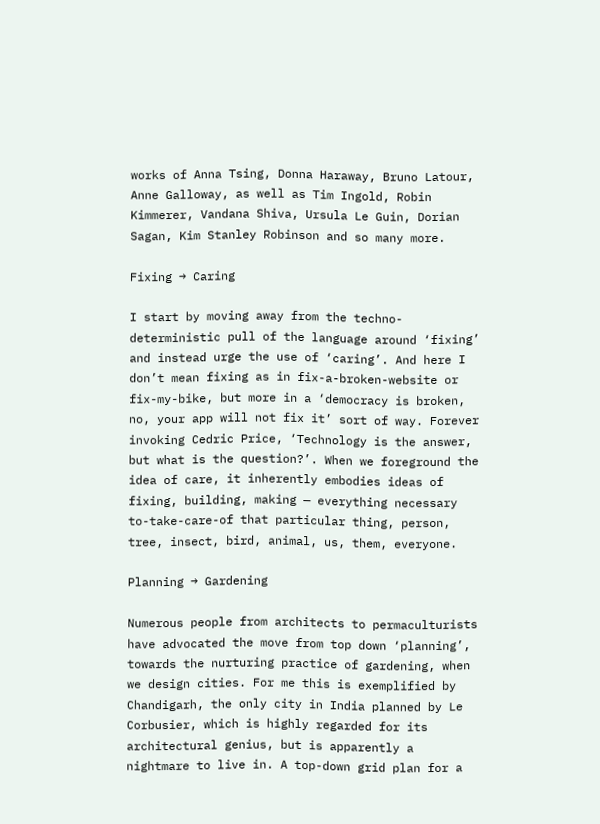works of Anna Tsing, Donna Haraway, Bruno Latour, Anne Galloway, as well as Tim Ingold, Robin Kimmerer, Vandana Shiva, Ursula Le Guin, Dorian Sagan, Kim Stanley Robinson and so many more.

Fixing → Caring

I start by moving away from the techno-deterministic pull of the language around ‘fixing’ and instead urge the use of ‘caring’. And here I don’t mean fixing as in fix-a-broken-website or fix-my-bike, but more in a ‘democracy is broken, no, your app will not fix it’ sort of way. Forever invoking Cedric Price, ‘Technology is the answer, but what is the question?’. When we foreground the idea of care, it inherently embodies ideas of fixing, building, making — everything necessary to-take-care-of that particular thing, person, tree, insect, bird, animal, us, them, everyone.

Planning → Gardening

Numerous people from architects to permaculturists have advocated the move from top down ‘planning’, towards the nurturing practice of gardening, when we design cities. For me this is exemplified by Chandigarh, the only city in India planned by Le Corbusier, which is highly regarded for its architectural genius, but is apparently a nightmare to live in. A top-down grid plan for a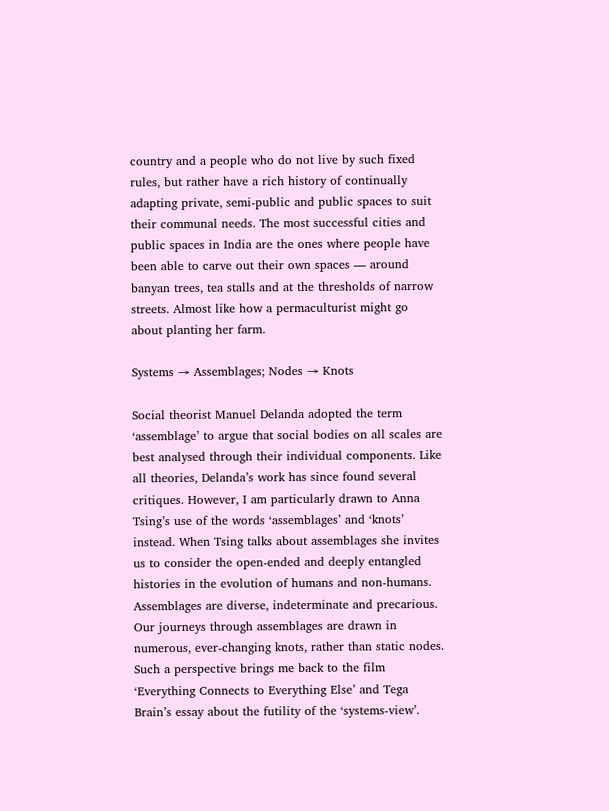country and a people who do not live by such fixed rules, but rather have a rich history of continually adapting private, semi-public and public spaces to suit their communal needs. The most successful cities and public spaces in India are the ones where people have been able to carve out their own spaces — around banyan trees, tea stalls and at the thresholds of narrow streets. Almost like how a permaculturist might go about planting her farm.

Systems → Assemblages; Nodes → Knots

Social theorist Manuel Delanda adopted the term ‘assemblage’ to argue that social bodies on all scales are best analysed through their individual components. Like all theories, Delanda’s work has since found several critiques. However, I am particularly drawn to Anna Tsing’s use of the words ‘assemblages’ and ‘knots’ instead. When Tsing talks about assemblages she invites us to consider the open-ended and deeply entangled histories in the evolution of humans and non-humans. Assemblages are diverse, indeterminate and precarious. Our journeys through assemblages are drawn in numerous, ever-changing knots, rather than static nodes. Such a perspective brings me back to the film ‘Everything Connects to Everything Else’ and Tega Brain’s essay about the futility of the ‘systems-view’.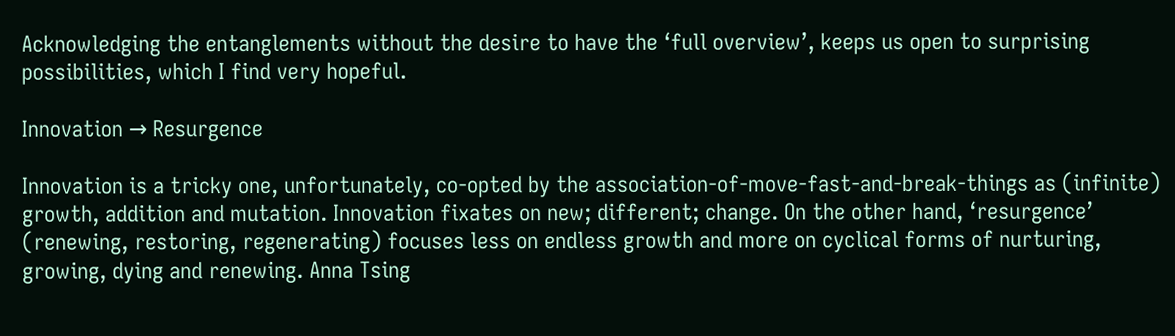Acknowledging the entanglements without the desire to have the ‘full overview’, keeps us open to surprising possibilities, which I find very hopeful.

Innovation → Resurgence

Innovation is a tricky one, unfortunately, co-opted by the association-of-move-fast-and-break-things as (infinite) growth, addition and mutation. Innovation fixates on new; different; change. On the other hand, ‘resurgence’ (renewing, restoring, regenerating) focuses less on endless growth and more on cyclical forms of nurturing, growing, dying and renewing. Anna Tsing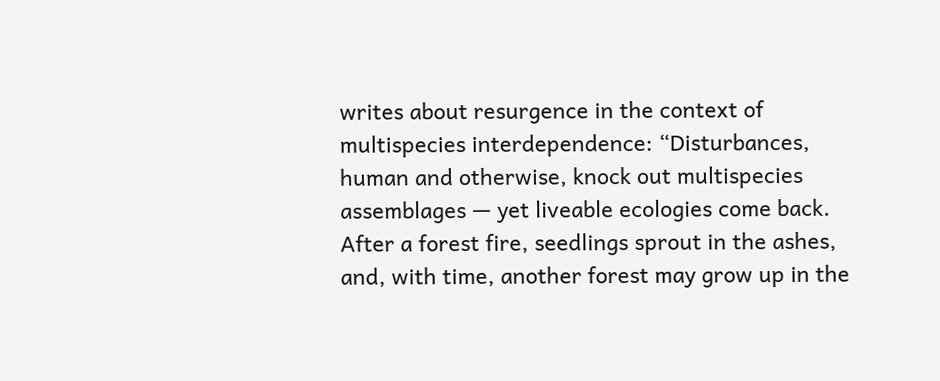writes about resurgence in the context of multispecies interdependence: “Disturbances, human and otherwise, knock out multispecies assemblages — yet liveable ecologies come back. After a forest fire, seedlings sprout in the ashes, and, with time, another forest may grow up in the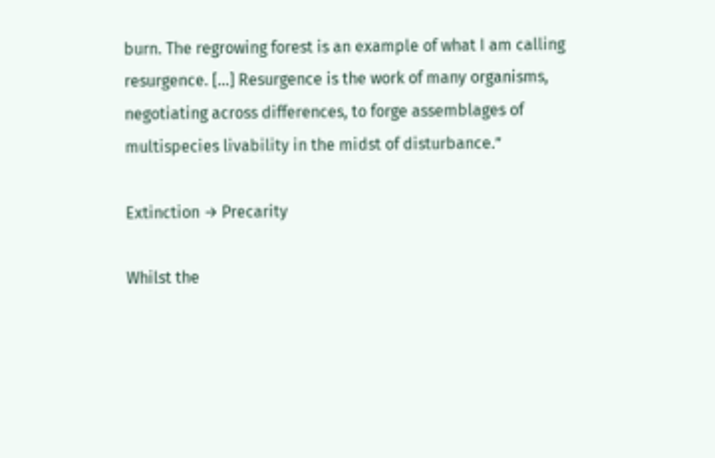burn. The regrowing forest is an example of what I am calling resurgence. […] Resurgence is the work of many organisms, negotiating across differences, to forge assemblages of multispecies livability in the midst of disturbance.”

Extinction → Precarity

Whilst the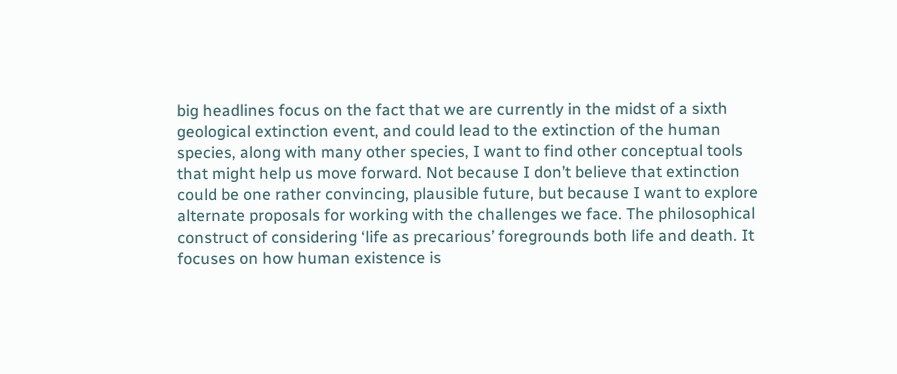big headlines focus on the fact that we are currently in the midst of a sixth geological extinction event, and could lead to the extinction of the human species, along with many other species, I want to find other conceptual tools that might help us move forward. Not because I don’t believe that extinction could be one rather convincing, plausible future, but because I want to explore alternate proposals for working with the challenges we face. The philosophical construct of considering ‘life as precarious’ foregrounds both life and death. It focuses on how human existence is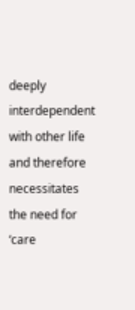deeply interdependent with other life and therefore necessitates the need for ‘care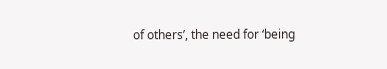of others’, the need for ‘being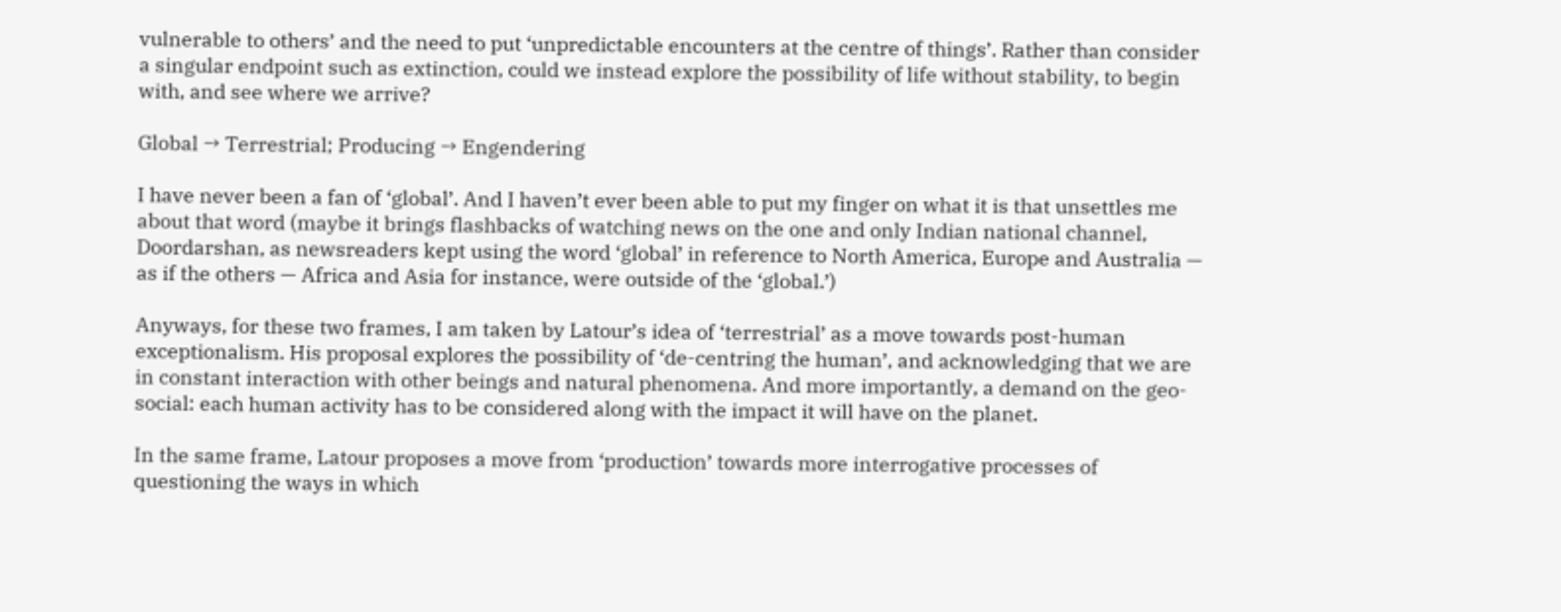vulnerable to others’ and the need to put ‘unpredictable encounters at the centre of things’. Rather than consider a singular endpoint such as extinction, could we instead explore the possibility of life without stability, to begin with, and see where we arrive?

Global → Terrestrial; Producing → Engendering

I have never been a fan of ‘global’. And I haven’t ever been able to put my finger on what it is that unsettles me about that word (maybe it brings flashbacks of watching news on the one and only Indian national channel, Doordarshan, as newsreaders kept using the word ‘global’ in reference to North America, Europe and Australia — as if the others — Africa and Asia for instance, were outside of the ‘global.’)

Anyways, for these two frames, I am taken by Latour’s idea of ‘terrestrial’ as a move towards post-human exceptionalism. His proposal explores the possibility of ‘de-centring the human’, and acknowledging that we are in constant interaction with other beings and natural phenomena. And more importantly, a demand on the geo-social: each human activity has to be considered along with the impact it will have on the planet.

In the same frame, Latour proposes a move from ‘production’ towards more interrogative processes of questioning the ways in which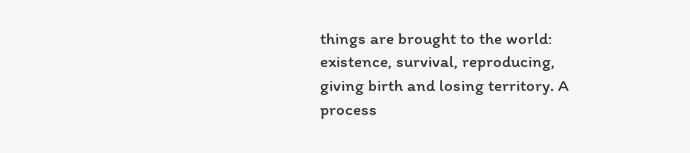things are brought to the world: existence, survival, reproducing, giving birth and losing territory. A process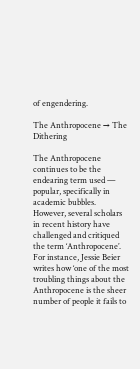of engendering.

The Anthropocene → The Dithering

The Anthropocene continues to be the endearing term used — popular, specifically in academic bubbles. However, several scholars in recent history have challenged and critiqued the term ‘Anthropocene’. For instance, Jessie Beier writes how ‘one of the most troubling things about the Anthropocene is the sheer number of people it fails to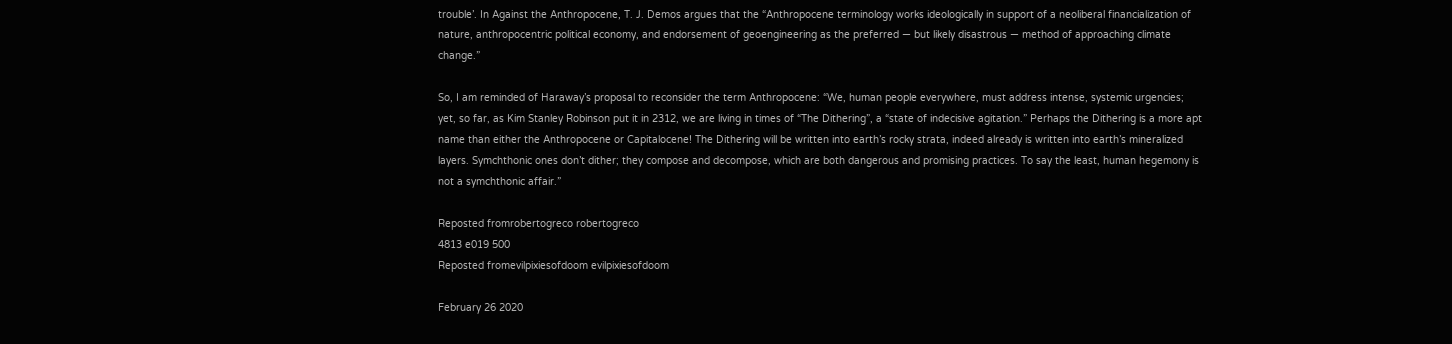trouble’. In Against the Anthropocene, T. J. Demos argues that the “Anthropocene terminology works ideologically in support of a neoliberal financialization of nature, anthropocentric political economy, and endorsement of geoengineering as the preferred — but likely disastrous — method of approaching climate change.”

So, I am reminded of Haraway’s proposal to reconsider the term Anthropocene: “We, human people everywhere, must address intense, systemic urgencies; yet, so far, as Kim Stanley Robinson put it in 2312, we are living in times of “The Dithering”, a “state of indecisive agitation.” Perhaps the Dithering is a more apt name than either the Anthropocene or Capitalocene! The Dithering will be written into earth’s rocky strata, indeed already is written into earth’s mineralized layers. Symchthonic ones don’t dither; they compose and decompose, which are both dangerous and promising practices. To say the least, human hegemony is not a symchthonic affair.”

Reposted fromrobertogreco robertogreco
4813 e019 500
Reposted fromevilpixiesofdoom evilpixiesofdoom

February 26 2020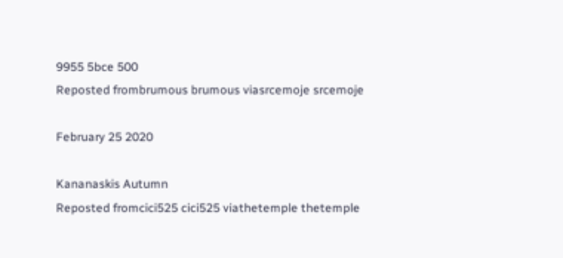9955 5bce 500
Reposted frombrumous brumous viasrcemoje srcemoje

February 25 2020

Kananaskis Autumn
Reposted fromcici525 cici525 viathetemple thetemple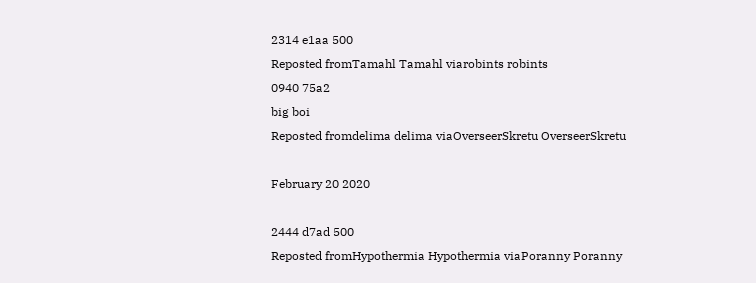2314 e1aa 500
Reposted fromTamahl Tamahl viarobints robints
0940 75a2
big boi
Reposted fromdelima delima viaOverseerSkretu OverseerSkretu

February 20 2020

2444 d7ad 500
Reposted fromHypothermia Hypothermia viaPoranny Poranny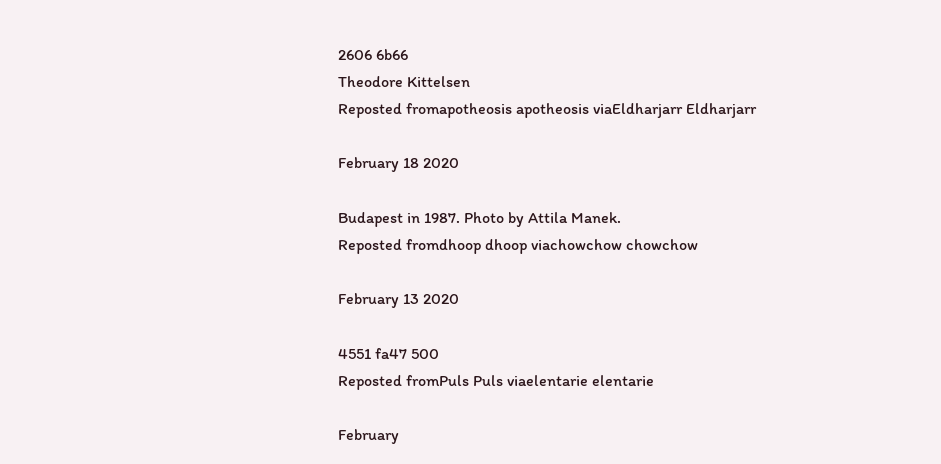2606 6b66
Theodore Kittelsen
Reposted fromapotheosis apotheosis viaEldharjarr Eldharjarr

February 18 2020

Budapest in 1987. Photo by Attila Manek.
Reposted fromdhoop dhoop viachowchow chowchow

February 13 2020

4551 fa47 500
Reposted fromPuls Puls viaelentarie elentarie

February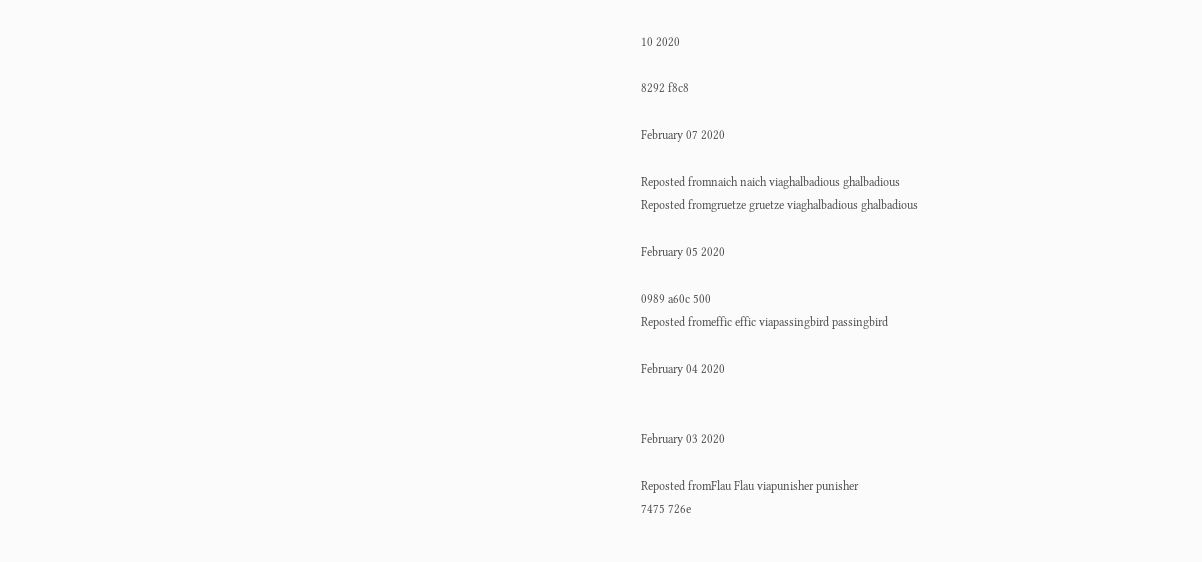10 2020

8292 f8c8

February 07 2020

Reposted fromnaich naich viaghalbadious ghalbadious
Reposted fromgruetze gruetze viaghalbadious ghalbadious

February 05 2020

0989 a60c 500
Reposted fromeffic effic viapassingbird passingbird

February 04 2020


February 03 2020

Reposted fromFlau Flau viapunisher punisher
7475 726e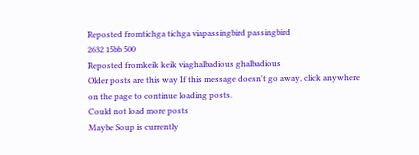Reposted fromtichga tichga viapassingbird passingbird
2632 15bb 500
Reposted fromkeik keik viaghalbadious ghalbadious
Older posts are this way If this message doesn't go away, click anywhere on the page to continue loading posts.
Could not load more posts
Maybe Soup is currently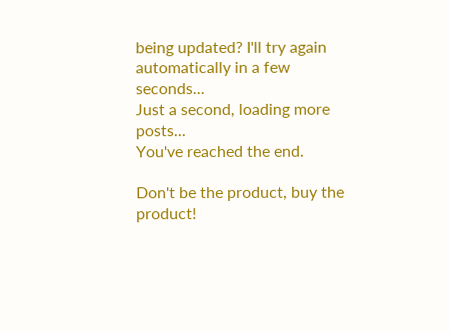being updated? I'll try again automatically in a few seconds...
Just a second, loading more posts...
You've reached the end.

Don't be the product, buy the product!